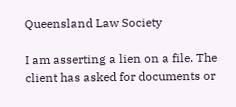Queensland Law Society

I am asserting a lien on a file. The client has asked for documents or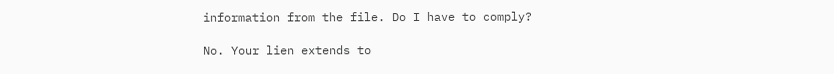information from the file. Do I have to comply?

No. Your lien extends to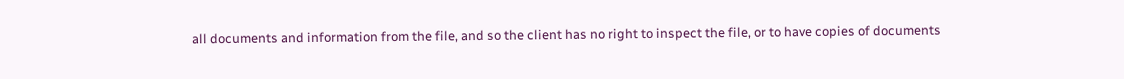all documents and information from the file, and so the client has no right to inspect the file, or to have copies of documents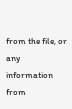from the file, or any information from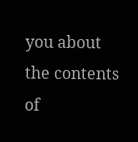you about the contents of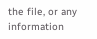the file, or any information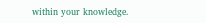within your knowledge.